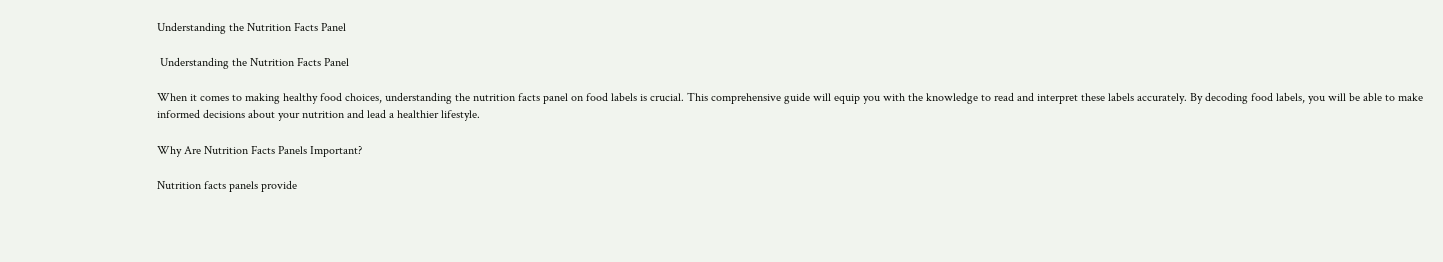Understanding the Nutrition Facts Panel

 Understanding the Nutrition Facts Panel

When it comes to making healthy food choices, understanding the nutrition facts panel on food labels is crucial. This comprehensive guide will equip you with the knowledge to read and interpret these labels accurately. By decoding food labels, you will be able to make informed decisions about your nutrition and lead a healthier lifestyle.

Why Are Nutrition Facts Panels Important?

Nutrition facts panels provide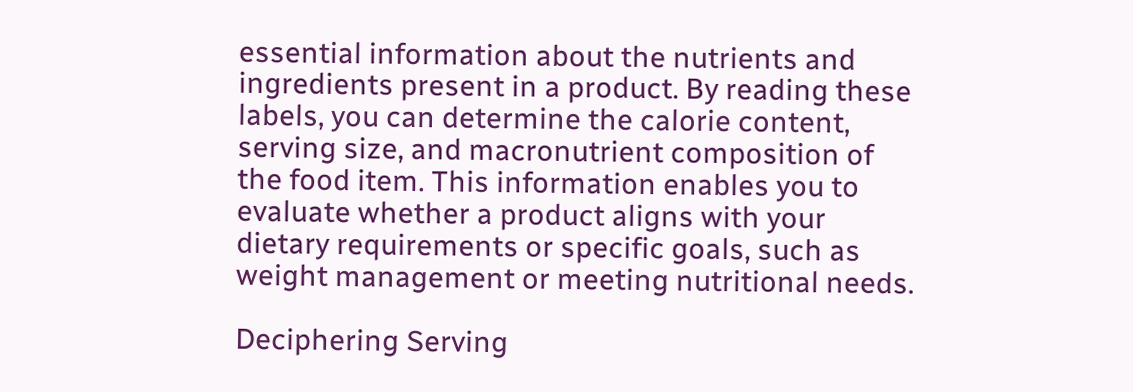essential information about the nutrients and ingredients present in a product. By reading these labels, you can determine the calorie content, serving size, and macronutrient composition of the food item. This information enables you to evaluate whether a product aligns with your dietary requirements or specific goals, such as weight management or meeting nutritional needs.

Deciphering Serving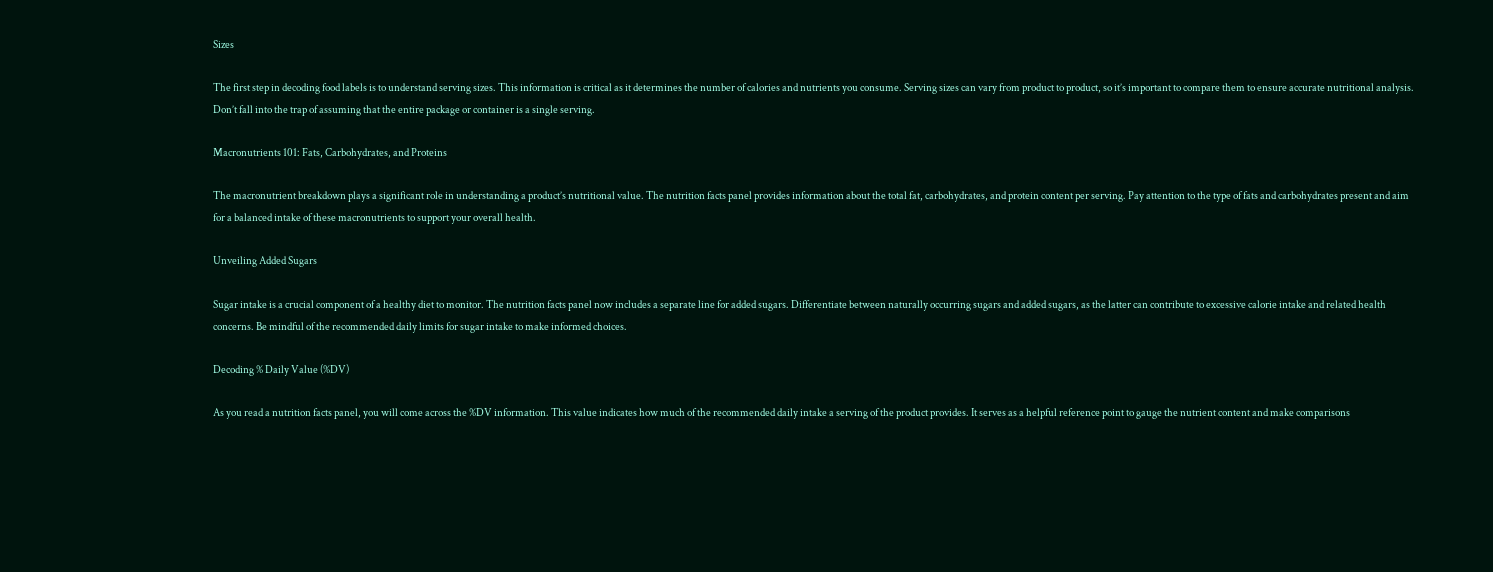Sizes

The first step in decoding food labels is to understand serving sizes. This information is critical as it determines the number of calories and nutrients you consume. Serving sizes can vary from product to product, so it’s important to compare them to ensure accurate nutritional analysis. Don’t fall into the trap of assuming that the entire package or container is a single serving.

Macronutrients 101: Fats, Carbohydrates, and Proteins

The macronutrient breakdown plays a significant role in understanding a product’s nutritional value. The nutrition facts panel provides information about the total fat, carbohydrates, and protein content per serving. Pay attention to the type of fats and carbohydrates present and aim for a balanced intake of these macronutrients to support your overall health.

Unveiling Added Sugars

Sugar intake is a crucial component of a healthy diet to monitor. The nutrition facts panel now includes a separate line for added sugars. Differentiate between naturally occurring sugars and added sugars, as the latter can contribute to excessive calorie intake and related health concerns. Be mindful of the recommended daily limits for sugar intake to make informed choices.

Decoding % Daily Value (%DV)

As you read a nutrition facts panel, you will come across the %DV information. This value indicates how much of the recommended daily intake a serving of the product provides. It serves as a helpful reference point to gauge the nutrient content and make comparisons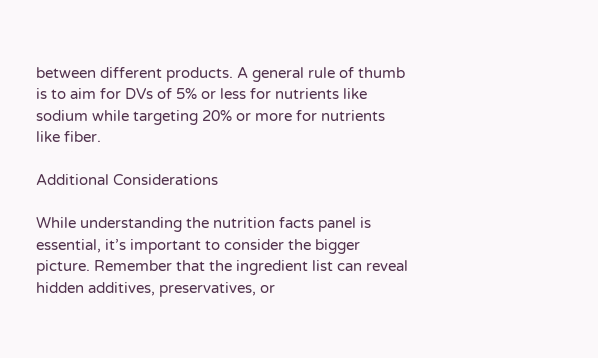between different products. A general rule of thumb is to aim for DVs of 5% or less for nutrients like sodium while targeting 20% or more for nutrients like fiber.

Additional Considerations

While understanding the nutrition facts panel is essential, it’s important to consider the bigger picture. Remember that the ingredient list can reveal hidden additives, preservatives, or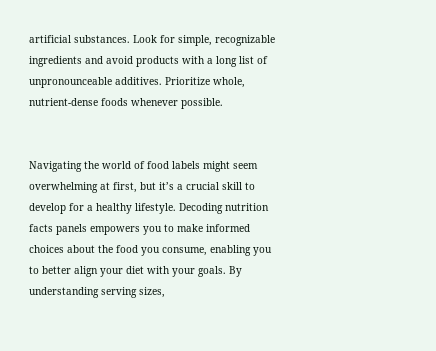artificial substances. Look for simple, recognizable ingredients and avoid products with a long list of unpronounceable additives. Prioritize whole, nutrient-dense foods whenever possible.


Navigating the world of food labels might seem overwhelming at first, but it’s a crucial skill to develop for a healthy lifestyle. Decoding nutrition facts panels empowers you to make informed choices about the food you consume, enabling you to better align your diet with your goals. By understanding serving sizes,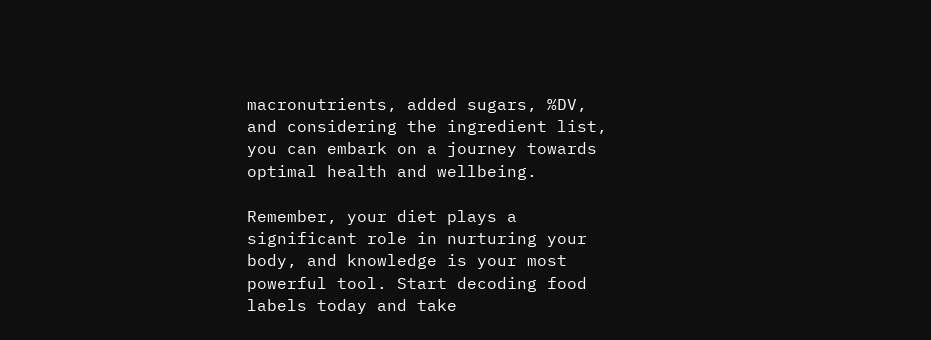macronutrients, added sugars, %DV, and considering the ingredient list, you can embark on a journey towards optimal health and wellbeing.

Remember, your diet plays a significant role in nurturing your body, and knowledge is your most powerful tool. Start decoding food labels today and take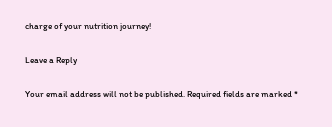charge of your nutrition journey!

Leave a Reply

Your email address will not be published. Required fields are marked *